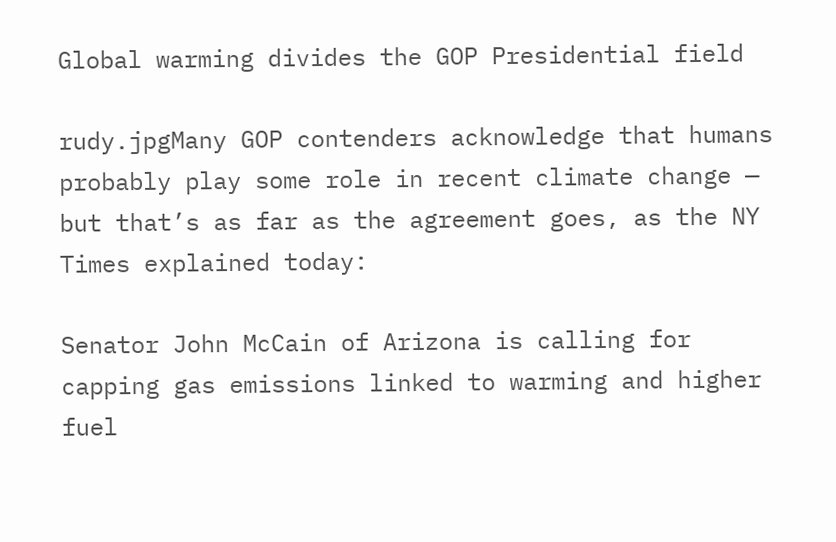Global warming divides the GOP Presidential field

rudy.jpgMany GOP contenders acknowledge that humans probably play some role in recent climate change — but that’s as far as the agreement goes, as the NY Times explained today:

Senator John McCain of Arizona is calling for capping gas emissions linked to warming and higher fuel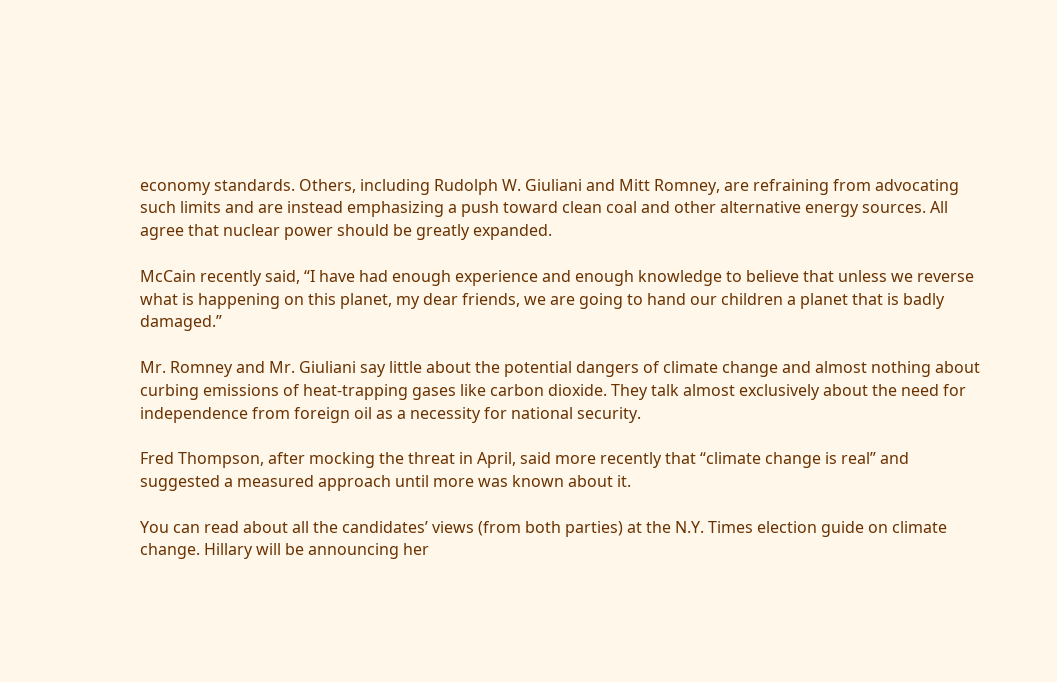economy standards. Others, including Rudolph W. Giuliani and Mitt Romney, are refraining from advocating such limits and are instead emphasizing a push toward clean coal and other alternative energy sources. All agree that nuclear power should be greatly expanded.

McCain recently said, “I have had enough experience and enough knowledge to believe that unless we reverse what is happening on this planet, my dear friends, we are going to hand our children a planet that is badly damaged.”

Mr. Romney and Mr. Giuliani say little about the potential dangers of climate change and almost nothing about curbing emissions of heat-trapping gases like carbon dioxide. They talk almost exclusively about the need for independence from foreign oil as a necessity for national security.

Fred Thompson, after mocking the threat in April, said more recently that “climate change is real” and suggested a measured approach until more was known about it.

You can read about all the candidates’ views (from both parties) at the N.Y. Times election guide on climate change. Hillary will be announcing her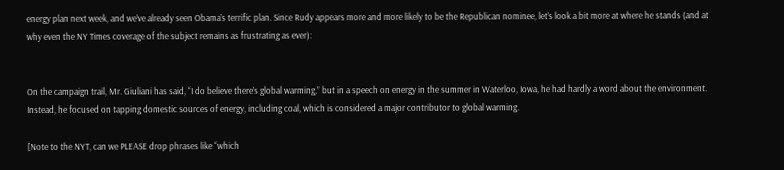energy plan next week, and we’ve already seen Obama’s terrific plan. Since Rudy appears more and more likely to be the Republican nominee, let’s look a bit more at where he stands (and at why even the NY Times coverage of the subject remains as frustrating as ever):


On the campaign trail, Mr. Giuliani has said, “I do believe there’s global warming,” but in a speech on energy in the summer in Waterloo, Iowa, he had hardly a word about the environment. Instead, he focused on tapping domestic sources of energy, including coal, which is considered a major contributor to global warming.

[Note to the NYT, can we PLEASE drop phrases like “which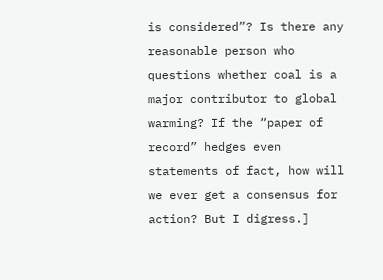is considered”? Is there any reasonable person who questions whether coal is a major contributor to global warming? If the “paper of record” hedges even statements of fact, how will we ever get a consensus for action? But I digress.]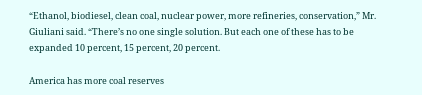“Ethanol, biodiesel, clean coal, nuclear power, more refineries, conservation,” Mr. Giuliani said. “There’s no one single solution. But each one of these has to be expanded 10 percent, 15 percent, 20 percent.

America has more coal reserves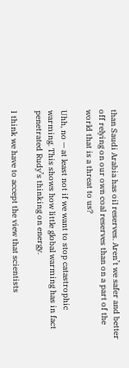than Saudi Arabia has oil reserves. Aren’t we safer and better off relying on our own coal reserves than on a part of the world that is a threat to us?

Uhh, no — at least not if we want to stop catastrophic warming. This shows how little global warming has in fact penetrated Rudy’s thinking on energy.

I think we have to accept the view that scientists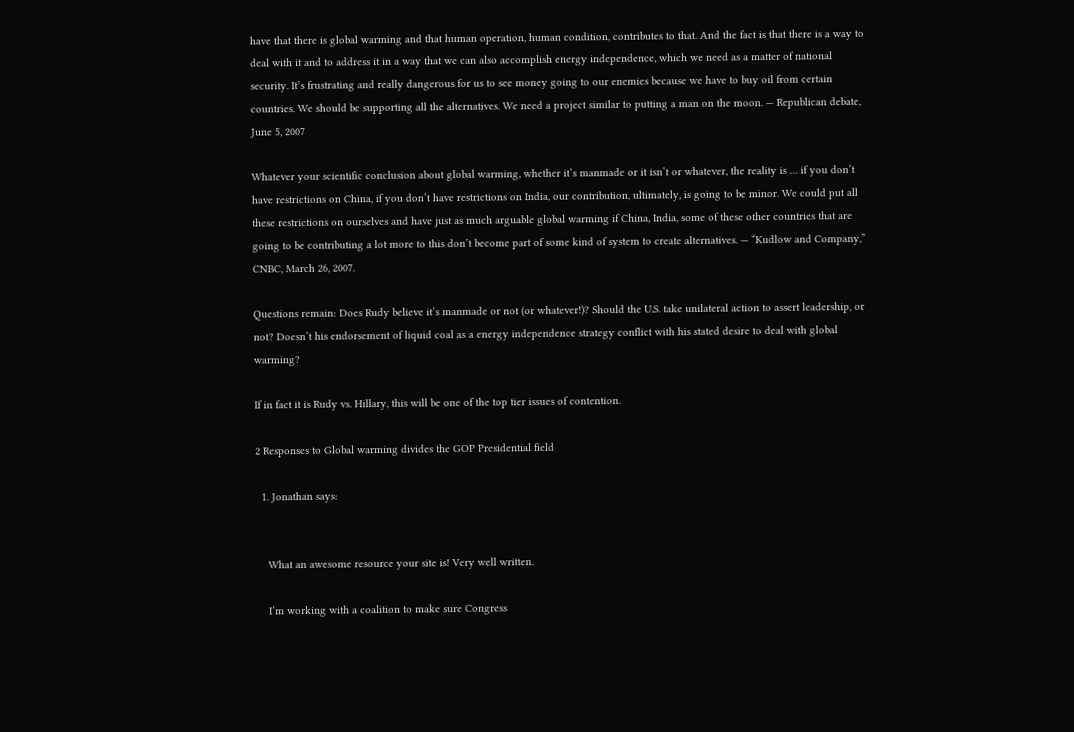have that there is global warming and that human operation, human condition, contributes to that. And the fact is that there is a way to deal with it and to address it in a way that we can also accomplish energy independence, which we need as a matter of national security. It’s frustrating and really dangerous for us to see money going to our enemies because we have to buy oil from certain countries. We should be supporting all the alternatives. We need a project similar to putting a man on the moon. — Republican debate, June 5, 2007

Whatever your scientific conclusion about global warming, whether it’s manmade or it isn’t or whatever, the reality is … if you don’t have restrictions on China, if you don’t have restrictions on India, our contribution, ultimately, is going to be minor. We could put all these restrictions on ourselves and have just as much arguable global warming if China, India, some of these other countries that are going to be contributing a lot more to this don’t become part of some kind of system to create alternatives. — “Kudlow and Company,” CNBC, March 26, 2007.

Questions remain: Does Rudy believe it’s manmade or not (or whatever!)? Should the U.S. take unilateral action to assert leadership, or not? Doesn’t his endorsement of liquid coal as a energy independence strategy conflict with his stated desire to deal with global warming?

If in fact it is Rudy vs. Hillary, this will be one of the top tier issues of contention.

2 Responses to Global warming divides the GOP Presidential field

  1. Jonathan says:


    What an awesome resource your site is! Very well written.

    I’m working with a coalition to make sure Congress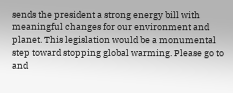sends the president a strong energy bill with meaningful changes for our environment and planet. This legislation would be a monumental step toward stopping global warming. Please go to and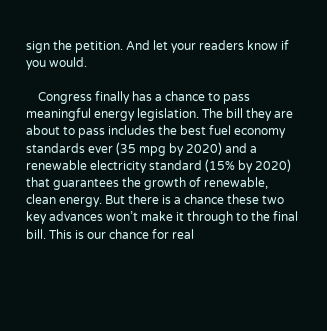sign the petition. And let your readers know if you would.

    Congress finally has a chance to pass meaningful energy legislation. The bill they are about to pass includes the best fuel economy standards ever (35 mpg by 2020) and a renewable electricity standard (15% by 2020) that guarantees the growth of renewable, clean energy. But there is a chance these two key advances won’t make it through to the final bill. This is our chance for real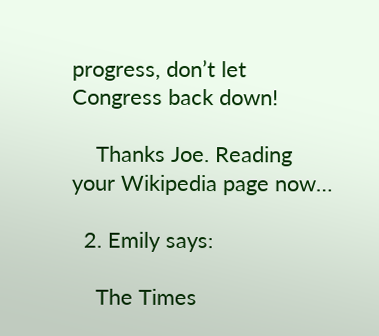progress, don’t let Congress back down!

    Thanks Joe. Reading your Wikipedia page now…

  2. Emily says:

    The Times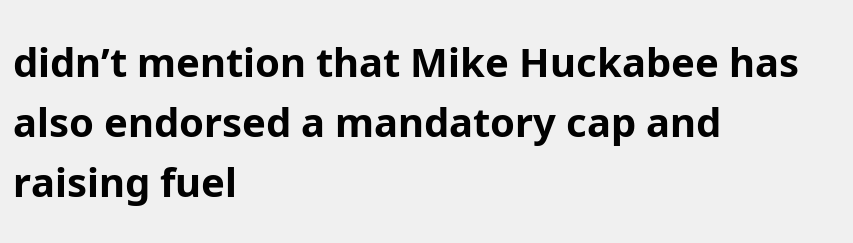didn’t mention that Mike Huckabee has also endorsed a mandatory cap and raising fuel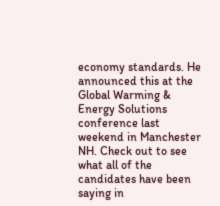economy standards. He announced this at the Global Warming & Energy Solutions conference last weekend in Manchester NH. Check out to see what all of the candidates have been saying in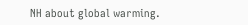NH about global warming.